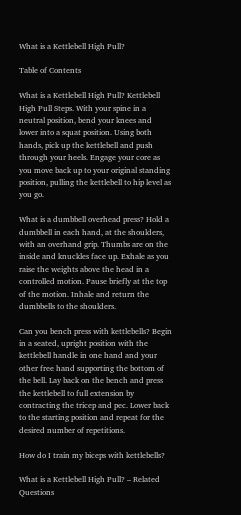What is a Kettlebell High Pull?

Table of Contents

What is a Kettlebell High Pull? Kettlebell High Pull Steps. With your spine in a neutral position, bend your knees and lower into a squat position. Using both hands, pick up the kettlebell and push through your heels. Engage your core as you move back up to your original standing position, pulling the kettlebell to hip level as you go.

What is a dumbbell overhead press? Hold a dumbbell in each hand, at the shoulders, with an overhand grip. Thumbs are on the inside and knuckles face up. Exhale as you raise the weights above the head in a controlled motion. Pause briefly at the top of the motion. Inhale and return the dumbbells to the shoulders.

Can you bench press with kettlebells? Begin in a seated, upright position with the kettlebell handle in one hand and your other free hand supporting the bottom of the bell. Lay back on the bench and press the kettlebell to full extension by contracting the tricep and pec. Lower back to the starting position and repeat for the desired number of repetitions.

How do I train my biceps with kettlebells?

What is a Kettlebell High Pull? – Related Questions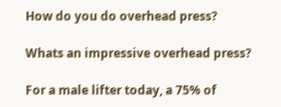How do you do overhead press?

Whats an impressive overhead press?

For a male lifter today, a 75% of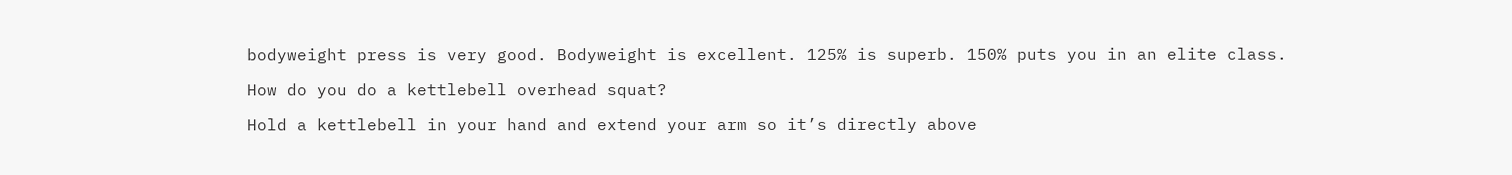bodyweight press is very good. Bodyweight is excellent. 125% is superb. 150% puts you in an elite class.

How do you do a kettlebell overhead squat?

Hold a kettlebell in your hand and extend your arm so it’s directly above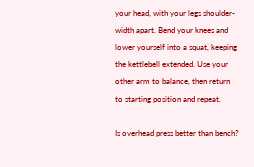your head, with your legs shoulder-width apart. Bend your knees and lower yourself into a squat, keeping the kettlebell extended. Use your other arm to balance, then return to starting position and repeat.

Is overhead press better than bench?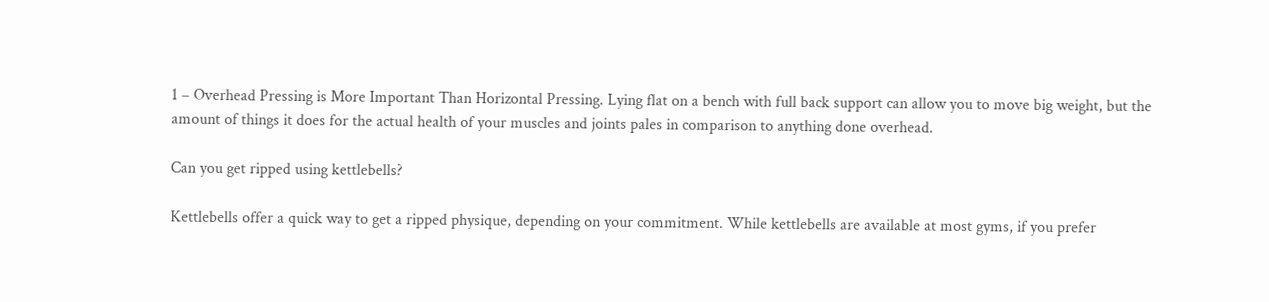1 – Overhead Pressing is More Important Than Horizontal Pressing. Lying flat on a bench with full back support can allow you to move big weight, but the amount of things it does for the actual health of your muscles and joints pales in comparison to anything done overhead.

Can you get ripped using kettlebells?

Kettlebells offer a quick way to get a ripped physique, depending on your commitment. While kettlebells are available at most gyms, if you prefer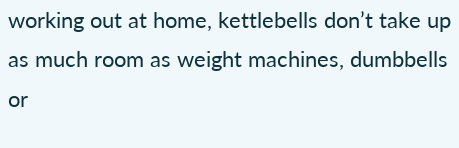working out at home, kettlebells don’t take up as much room as weight machines, dumbbells or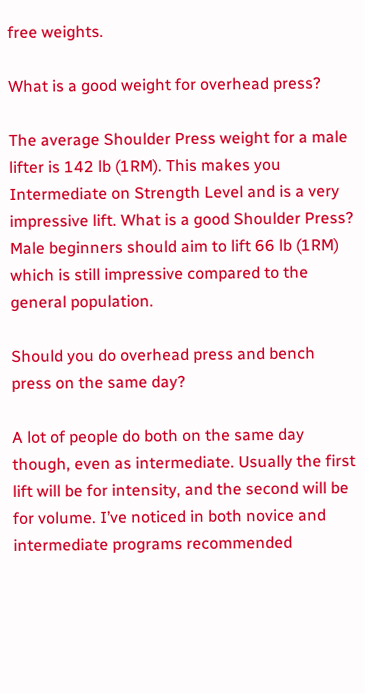free weights.

What is a good weight for overhead press?

The average Shoulder Press weight for a male lifter is 142 lb (1RM). This makes you Intermediate on Strength Level and is a very impressive lift. What is a good Shoulder Press? Male beginners should aim to lift 66 lb (1RM) which is still impressive compared to the general population.

Should you do overhead press and bench press on the same day?

A lot of people do both on the same day though, even as intermediate. Usually the first lift will be for intensity, and the second will be for volume. I’ve noticed in both novice and intermediate programs recommended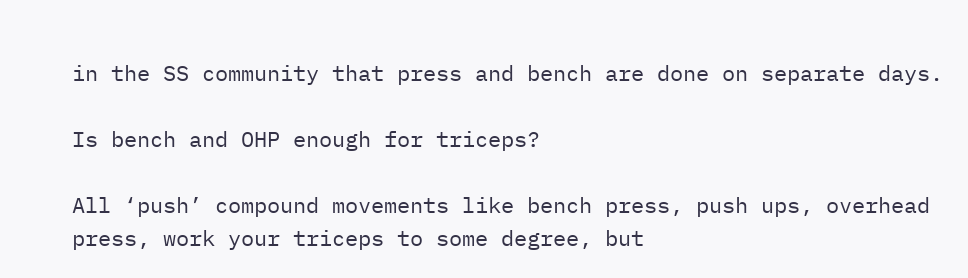in the SS community that press and bench are done on separate days.

Is bench and OHP enough for triceps?

All ‘push’ compound movements like bench press, push ups, overhead press, work your triceps to some degree, but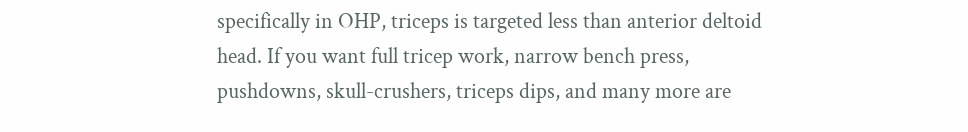specifically in OHP, triceps is targeted less than anterior deltoid head. If you want full tricep work, narrow bench press, pushdowns, skull-crushers, triceps dips, and many more are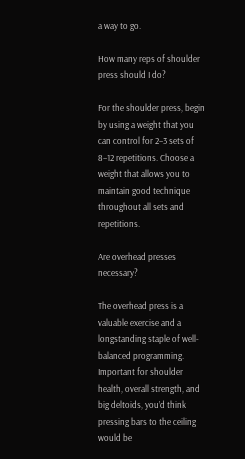a way to go.

How many reps of shoulder press should I do?

For the shoulder press, begin by using a weight that you can control for 2–3 sets of 8–12 repetitions. Choose a weight that allows you to maintain good technique throughout all sets and repetitions.

Are overhead presses necessary?

The overhead press is a valuable exercise and a longstanding staple of well-balanced programming. Important for shoulder health, overall strength, and big deltoids, you’d think pressing bars to the ceiling would be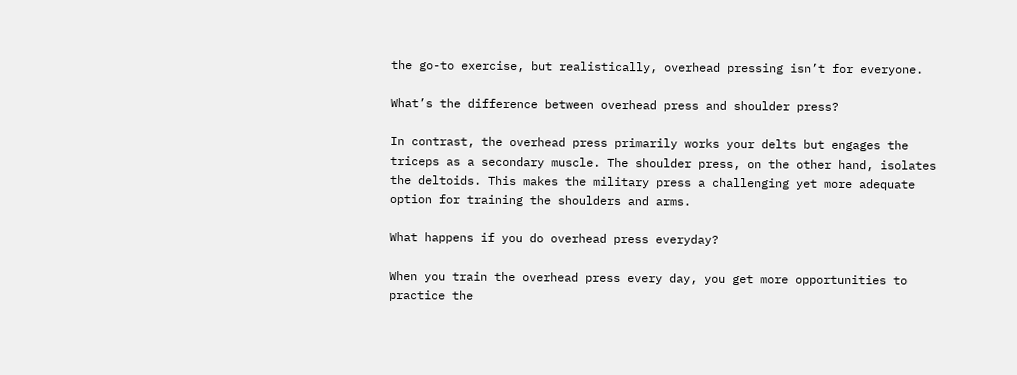the go-to exercise, but realistically, overhead pressing isn’t for everyone.

What’s the difference between overhead press and shoulder press?

In contrast, the overhead press primarily works your delts but engages the triceps as a secondary muscle. The shoulder press, on the other hand, isolates the deltoids. This makes the military press a challenging yet more adequate option for training the shoulders and arms.

What happens if you do overhead press everyday?

When you train the overhead press every day, you get more opportunities to practice the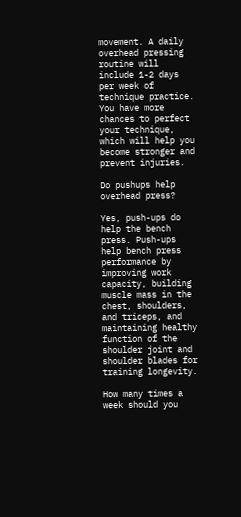movement. A daily overhead pressing routine will include 1-2 days per week of technique practice. You have more chances to perfect your technique, which will help you become stronger and prevent injuries.

Do pushups help overhead press?

Yes, push-ups do help the bench press. Push-ups help bench press performance by improving work capacity, building muscle mass in the chest, shoulders, and triceps, and maintaining healthy function of the shoulder joint and shoulder blades for training longevity.

How many times a week should you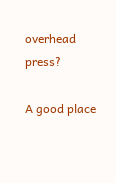overhead press?

A good place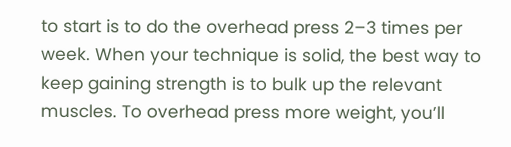to start is to do the overhead press 2–3 times per week. When your technique is solid, the best way to keep gaining strength is to bulk up the relevant muscles. To overhead press more weight, you’ll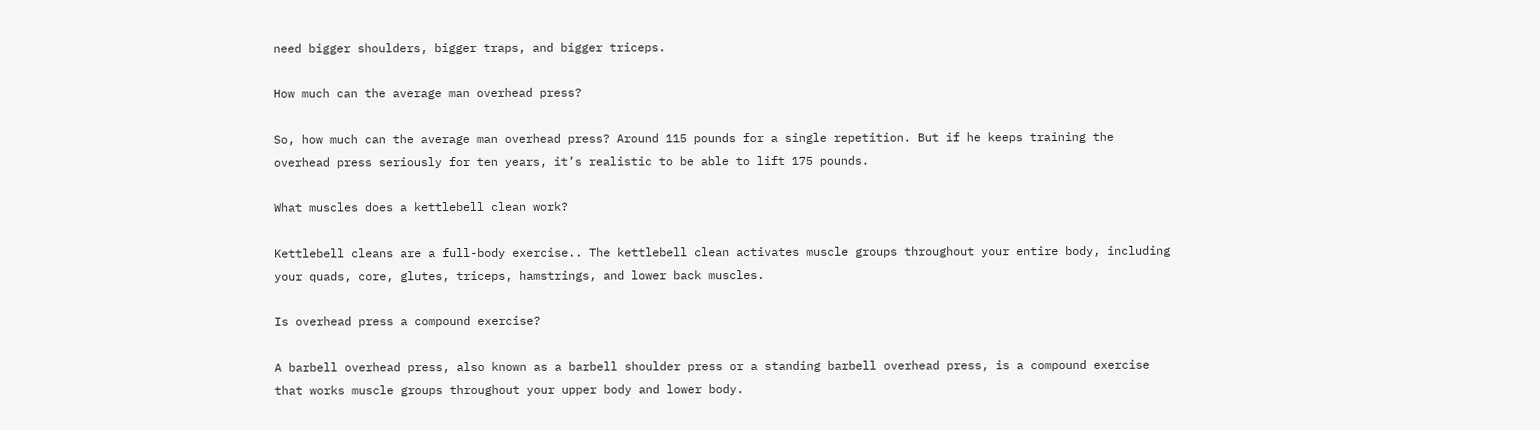need bigger shoulders, bigger traps, and bigger triceps.

How much can the average man overhead press?

So, how much can the average man overhead press? Around 115 pounds for a single repetition. But if he keeps training the overhead press seriously for ten years, it’s realistic to be able to lift 175 pounds.

What muscles does a kettlebell clean work?

Kettlebell cleans are a full-body exercise.. The kettlebell clean activates muscle groups throughout your entire body, including your quads, core, glutes, triceps, hamstrings, and lower back muscles.

Is overhead press a compound exercise?

A barbell overhead press, also known as a barbell shoulder press or a standing barbell overhead press, is a compound exercise that works muscle groups throughout your upper body and lower body.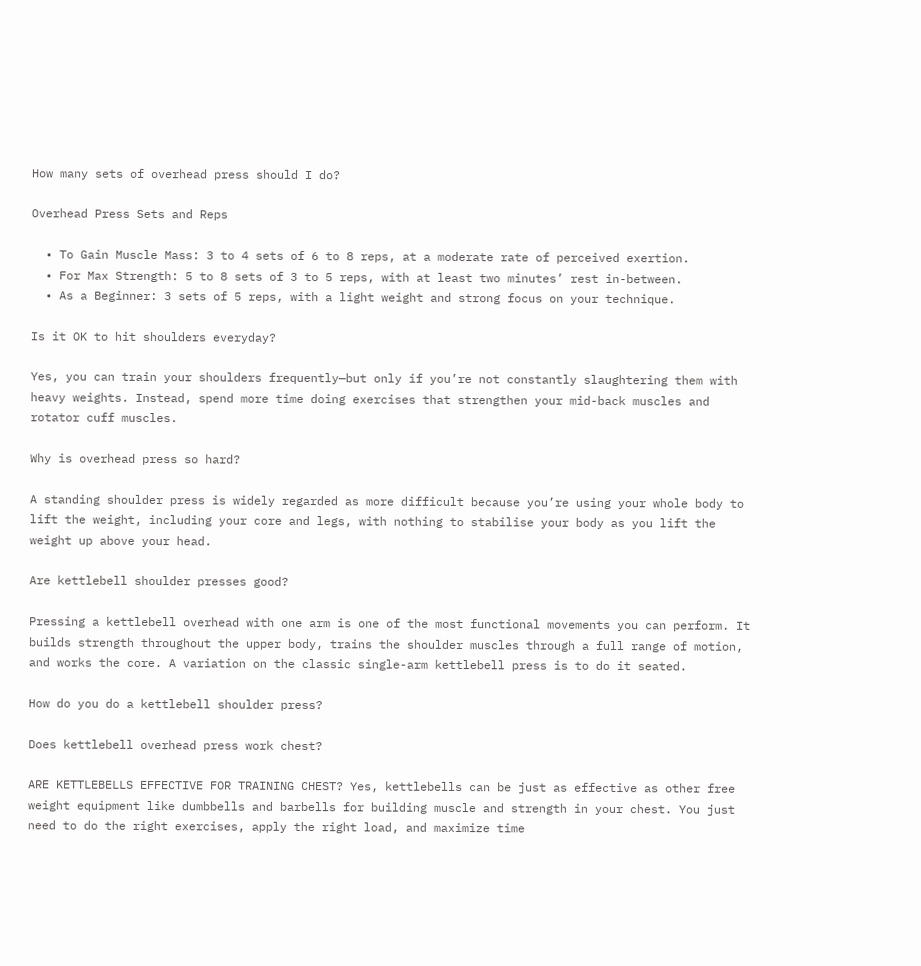How many sets of overhead press should I do?

Overhead Press Sets and Reps

  • To Gain Muscle Mass: 3 to 4 sets of 6 to 8 reps, at a moderate rate of perceived exertion.
  • For Max Strength: 5 to 8 sets of 3 to 5 reps, with at least two minutes’ rest in-between.
  • As a Beginner: 3 sets of 5 reps, with a light weight and strong focus on your technique.

Is it OK to hit shoulders everyday?

Yes, you can train your shoulders frequently—but only if you’re not constantly slaughtering them with heavy weights. Instead, spend more time doing exercises that strengthen your mid-back muscles and rotator cuff muscles.

Why is overhead press so hard?

A standing shoulder press is widely regarded as more difficult because you’re using your whole body to lift the weight, including your core and legs, with nothing to stabilise your body as you lift the weight up above your head.

Are kettlebell shoulder presses good?

Pressing a kettlebell overhead with one arm is one of the most functional movements you can perform. It builds strength throughout the upper body, trains the shoulder muscles through a full range of motion, and works the core. A variation on the classic single-arm kettlebell press is to do it seated.

How do you do a kettlebell shoulder press?

Does kettlebell overhead press work chest?

ARE KETTLEBELLS EFFECTIVE FOR TRAINING CHEST? Yes, kettlebells can be just as effective as other free weight equipment like dumbbells and barbells for building muscle and strength in your chest. You just need to do the right exercises, apply the right load, and maximize time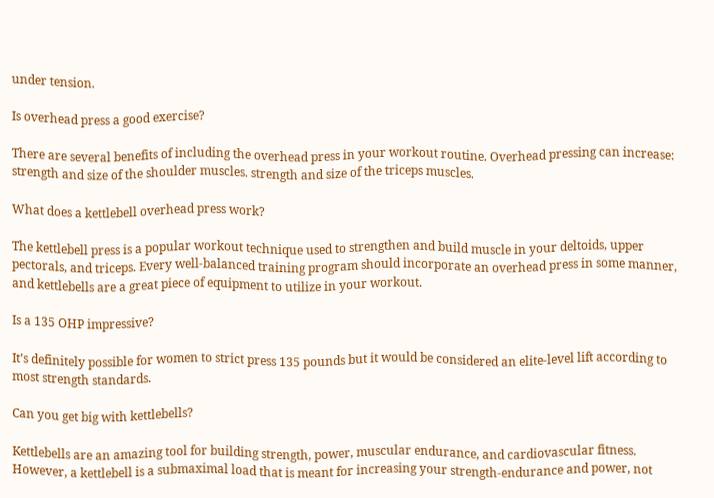under tension.

Is overhead press a good exercise?

There are several benefits of including the overhead press in your workout routine. Overhead pressing can increase: strength and size of the shoulder muscles. strength and size of the triceps muscles.

What does a kettlebell overhead press work?

The kettlebell press is a popular workout technique used to strengthen and build muscle in your deltoids, upper pectorals, and triceps. Every well-balanced training program should incorporate an overhead press in some manner, and kettlebells are a great piece of equipment to utilize in your workout.

Is a 135 OHP impressive?

It’s definitely possible for women to strict press 135 pounds but it would be considered an elite-level lift according to most strength standards.

Can you get big with kettlebells?

Kettlebells are an amazing tool for building strength, power, muscular endurance, and cardiovascular fitness. However, a kettlebell is a submaximal load that is meant for increasing your strength-endurance and power, not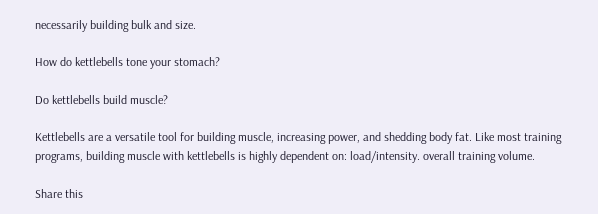necessarily building bulk and size.

How do kettlebells tone your stomach?

Do kettlebells build muscle?

Kettlebells are a versatile tool for building muscle, increasing power, and shedding body fat. Like most training programs, building muscle with kettlebells is highly dependent on: load/intensity. overall training volume.

Share this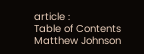article :
Table of Contents
Matthew Johnson